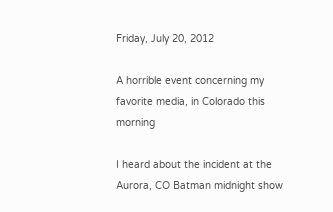Friday, July 20, 2012

A horrible event concerning my favorite media, in Colorado this morning

I heard about the incident at the Aurora, CO Batman midnight show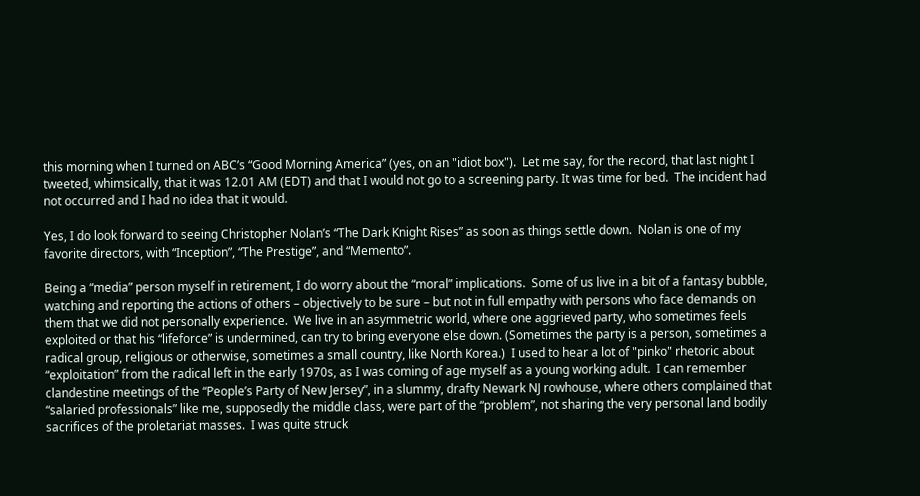this morning when I turned on ABC’s “Good Morning America” (yes, on an "idiot box").  Let me say, for the record, that last night I tweeted, whimsically, that it was 12.01 AM (EDT) and that I would not go to a screening party. It was time for bed.  The incident had not occurred and I had no idea that it would.

Yes, I do look forward to seeing Christopher Nolan’s “The Dark Knight Rises” as soon as things settle down.  Nolan is one of my favorite directors, with “Inception”, “The Prestige”, and “Memento”.

Being a “media” person myself in retirement, I do worry about the “moral” implications.  Some of us live in a bit of a fantasy bubble, watching and reporting the actions of others – objectively to be sure – but not in full empathy with persons who face demands on them that we did not personally experience.  We live in an asymmetric world, where one aggrieved party, who sometimes feels exploited or that his “lifeforce” is undermined, can try to bring everyone else down. (Sometimes the party is a person, sometimes a radical group, religious or otherwise, sometimes a small country, like North Korea.)  I used to hear a lot of "pinko" rhetoric about “exploitation” from the radical left in the early 1970s, as I was coming of age myself as a young working adult.  I can remember clandestine meetings of the “People’s Party of New Jersey”, in a slummy, drafty Newark NJ rowhouse, where others complained that “salaried professionals” like me, supposedly the middle class, were part of the “problem”, not sharing the very personal land bodily sacrifices of the proletariat masses.  I was quite struck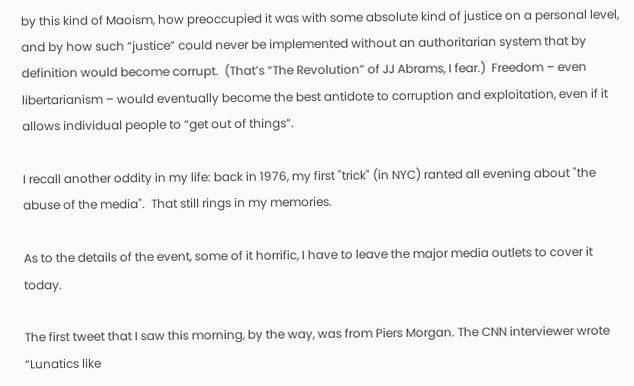by this kind of Maoism, how preoccupied it was with some absolute kind of justice on a personal level, and by how such “justice” could never be implemented without an authoritarian system that by definition would become corrupt.  (That’s “The Revolution” of JJ Abrams, I fear.)  Freedom – even libertarianism – would eventually become the best antidote to corruption and exploitation, even if it allows individual people to “get out of things”.

I recall another oddity in my life: back in 1976, my first "trick" (in NYC) ranted all evening about "the abuse of the media".  That still rings in my memories.

As to the details of the event, some of it horrific, I have to leave the major media outlets to cover it today.

The first tweet that I saw this morning, by the way, was from Piers Morgan. The CNN interviewer wrote “Lunatics like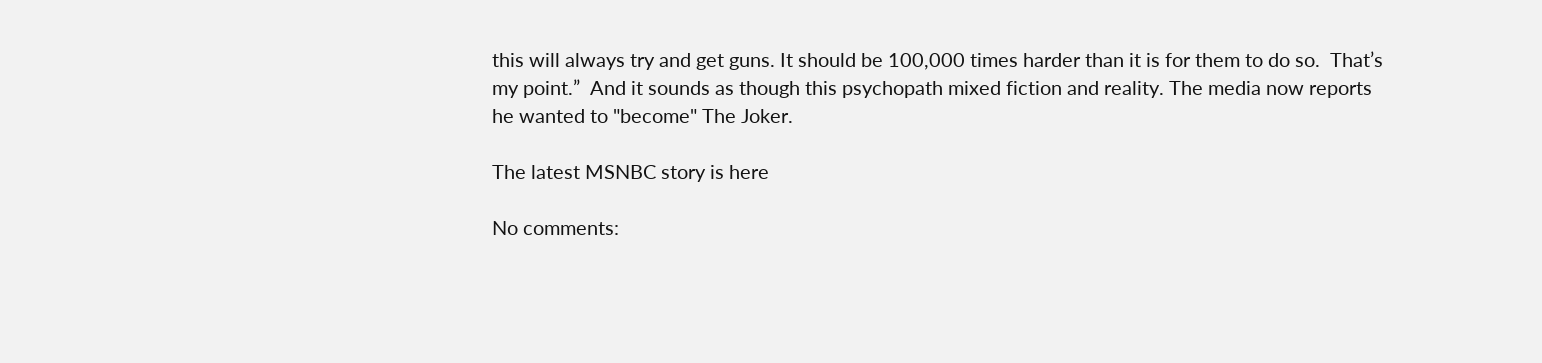this will always try and get guns. It should be 100,000 times harder than it is for them to do so.  That’s my point.”  And it sounds as though this psychopath mixed fiction and reality. The media now reports he wanted to "become" The Joker.

The latest MSNBC story is here

No comments: